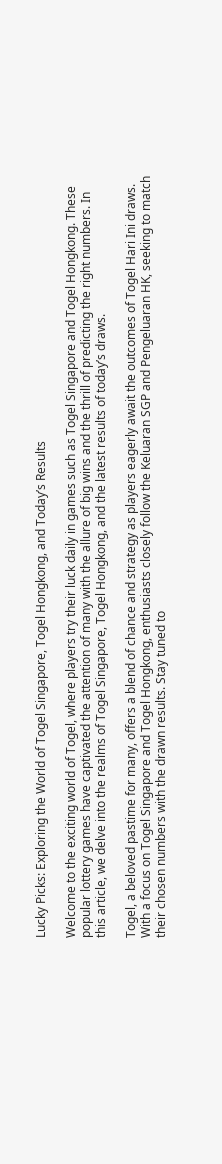Lucky Picks: Exploring the World of Togel Singapore, Togel Hongkong, and Today’s Results

Welcome to the exciting world of Togel, where players try their luck daily in games such as Togel Singapore and Togel Hongkong. These popular lottery games have captivated the attention of many with the allure of big wins and the thrill of predicting the right numbers. In this article, we delve into the realms of Togel Singapore, Togel Hongkong, and the latest results of today’s draws.

Togel, a beloved pastime for many, offers a blend of chance and strategy as players eagerly await the outcomes of Togel Hari Ini draws. With a focus on Togel Singapore and Togel Hongkong, enthusiasts closely follow the Keluaran SGP and Pengeluaran HK, seeking to match their chosen numbers with the drawn results. Stay tuned to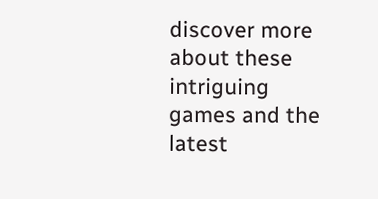discover more about these intriguing games and the latest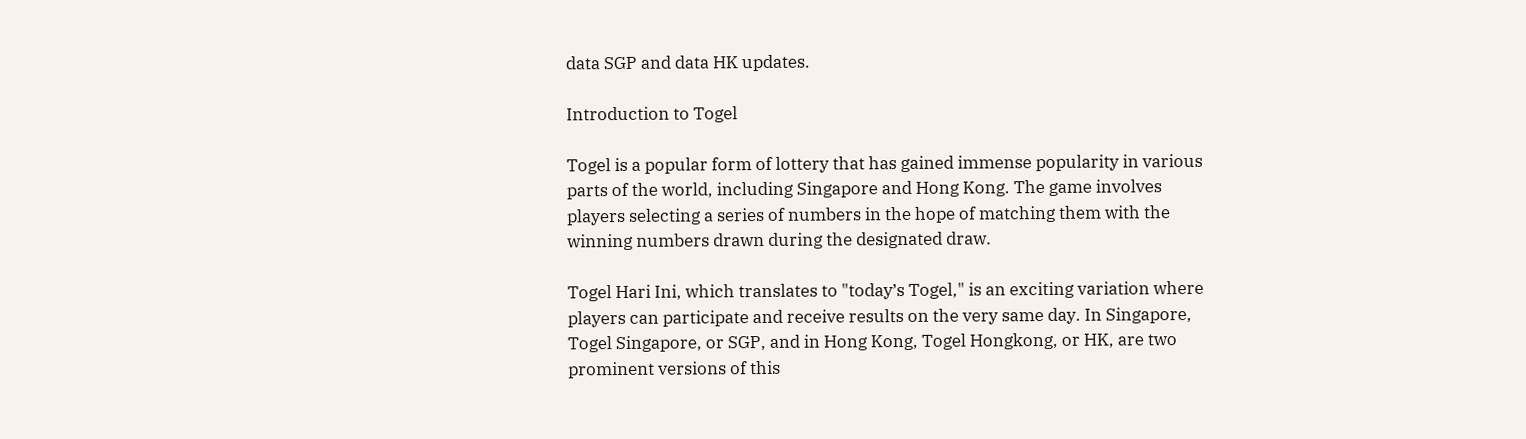data SGP and data HK updates.

Introduction to Togel

Togel is a popular form of lottery that has gained immense popularity in various parts of the world, including Singapore and Hong Kong. The game involves players selecting a series of numbers in the hope of matching them with the winning numbers drawn during the designated draw.

Togel Hari Ini, which translates to "today’s Togel," is an exciting variation where players can participate and receive results on the very same day. In Singapore, Togel Singapore, or SGP, and in Hong Kong, Togel Hongkong, or HK, are two prominent versions of this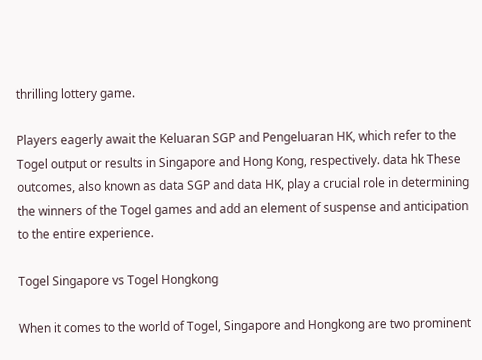thrilling lottery game.

Players eagerly await the Keluaran SGP and Pengeluaran HK, which refer to the Togel output or results in Singapore and Hong Kong, respectively. data hk These outcomes, also known as data SGP and data HK, play a crucial role in determining the winners of the Togel games and add an element of suspense and anticipation to the entire experience.

Togel Singapore vs Togel Hongkong

When it comes to the world of Togel, Singapore and Hongkong are two prominent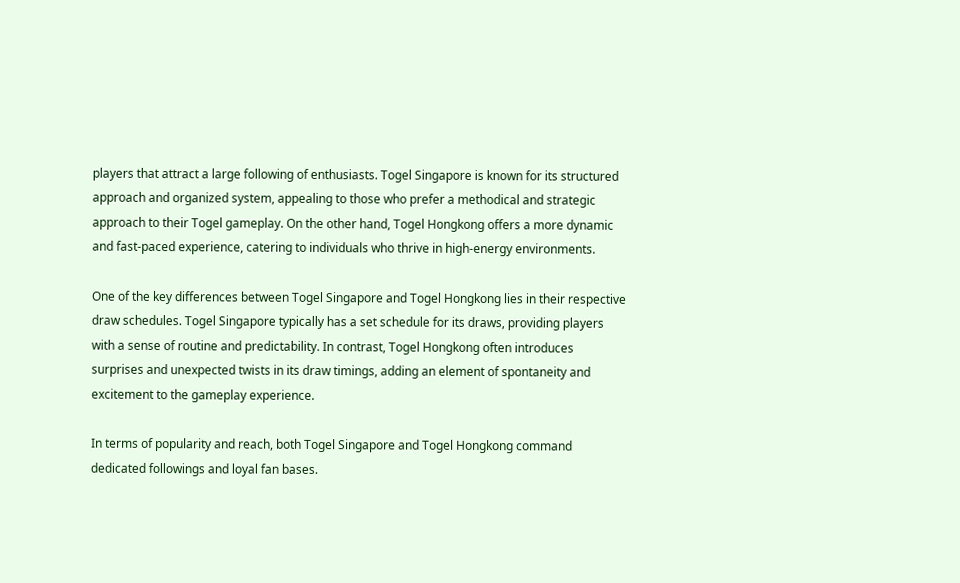players that attract a large following of enthusiasts. Togel Singapore is known for its structured approach and organized system, appealing to those who prefer a methodical and strategic approach to their Togel gameplay. On the other hand, Togel Hongkong offers a more dynamic and fast-paced experience, catering to individuals who thrive in high-energy environments.

One of the key differences between Togel Singapore and Togel Hongkong lies in their respective draw schedules. Togel Singapore typically has a set schedule for its draws, providing players with a sense of routine and predictability. In contrast, Togel Hongkong often introduces surprises and unexpected twists in its draw timings, adding an element of spontaneity and excitement to the gameplay experience.

In terms of popularity and reach, both Togel Singapore and Togel Hongkong command dedicated followings and loyal fan bases.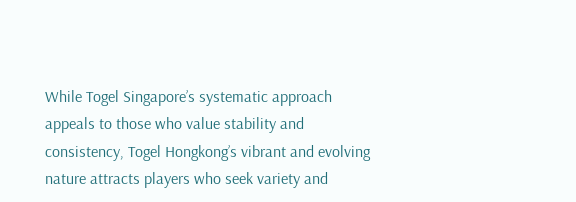While Togel Singapore’s systematic approach appeals to those who value stability and consistency, Togel Hongkong’s vibrant and evolving nature attracts players who seek variety and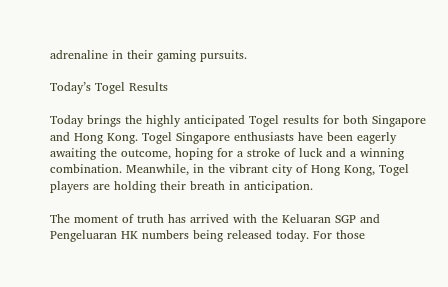adrenaline in their gaming pursuits.

Today’s Togel Results

Today brings the highly anticipated Togel results for both Singapore and Hong Kong. Togel Singapore enthusiasts have been eagerly awaiting the outcome, hoping for a stroke of luck and a winning combination. Meanwhile, in the vibrant city of Hong Kong, Togel players are holding their breath in anticipation.

The moment of truth has arrived with the Keluaran SGP and Pengeluaran HK numbers being released today. For those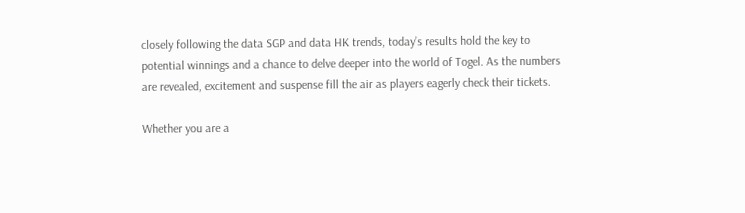closely following the data SGP and data HK trends, today’s results hold the key to potential winnings and a chance to delve deeper into the world of Togel. As the numbers are revealed, excitement and suspense fill the air as players eagerly check their tickets.

Whether you are a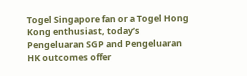Togel Singapore fan or a Togel Hong Kong enthusiast, today’s Pengeluaran SGP and Pengeluaran HK outcomes offer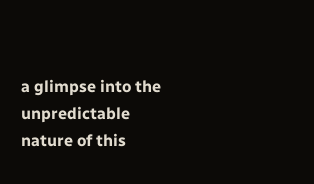a glimpse into the unpredictable nature of this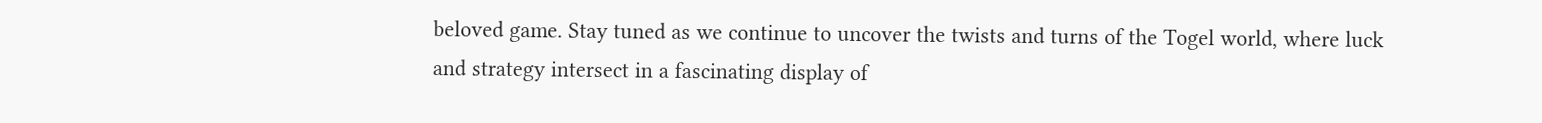beloved game. Stay tuned as we continue to uncover the twists and turns of the Togel world, where luck and strategy intersect in a fascinating display of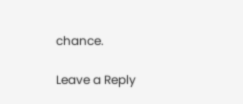chance.

Leave a Reply